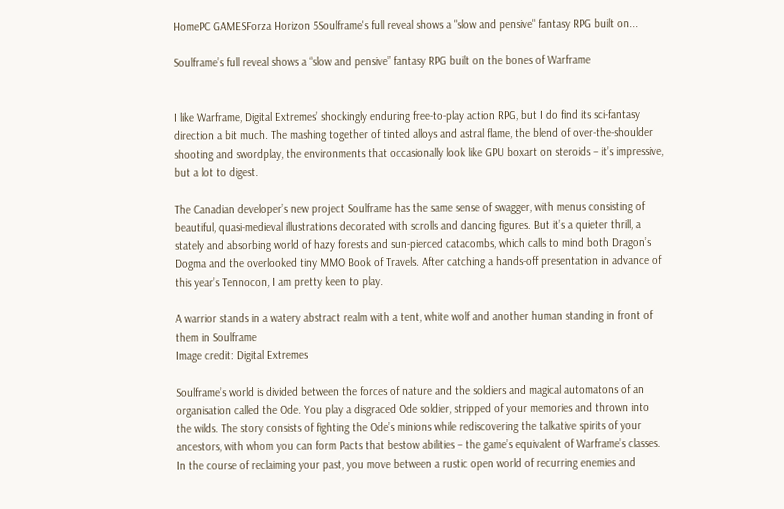HomePC GAMESForza Horizon 5Soulframe's full reveal shows a "slow and pensive" fantasy RPG built on...

Soulframe’s full reveal shows a “slow and pensive” fantasy RPG built on the bones of Warframe


I like Warframe, Digital Extremes’ shockingly enduring free-to-play action RPG, but I do find its sci-fantasy direction a bit much. The mashing together of tinted alloys and astral flame, the blend of over-the-shoulder shooting and swordplay, the environments that occasionally look like GPU boxart on steroids – it’s impressive, but a lot to digest.

The Canadian developer’s new project Soulframe has the same sense of swagger, with menus consisting of beautiful, quasi-medieval illustrations decorated with scrolls and dancing figures. But it’s a quieter thrill, a stately and absorbing world of hazy forests and sun-pierced catacombs, which calls to mind both Dragon’s Dogma and the overlooked tiny MMO Book of Travels. After catching a hands-off presentation in advance of this year’s Tennocon, I am pretty keen to play.

A warrior stands in a watery abstract realm with a tent, white wolf and another human standing in front of them in Soulframe
Image credit: Digital Extremes

Soulframe’s world is divided between the forces of nature and the soldiers and magical automatons of an organisation called the Ode. You play a disgraced Ode soldier, stripped of your memories and thrown into the wilds. The story consists of fighting the Ode’s minions while rediscovering the talkative spirits of your ancestors, with whom you can form Pacts that bestow abilities – the game’s equivalent of Warframe’s classes. In the course of reclaiming your past, you move between a rustic open world of recurring enemies and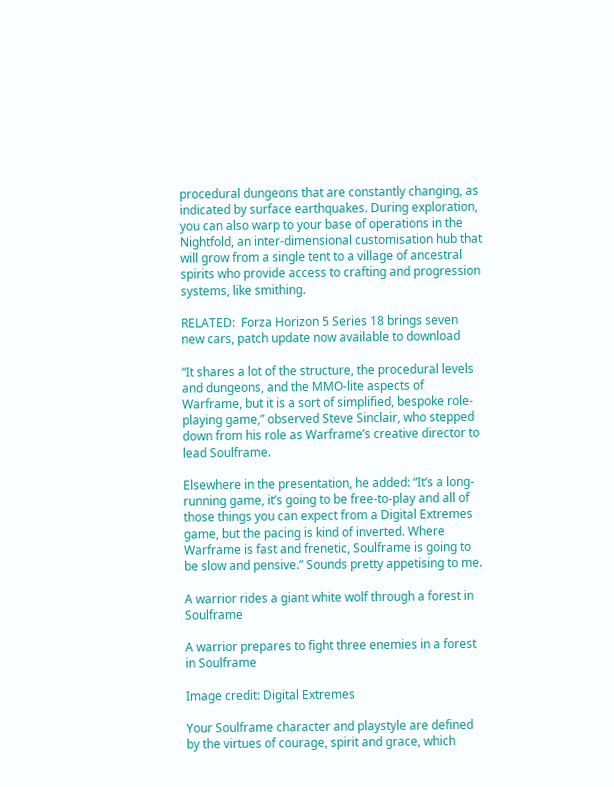procedural dungeons that are constantly changing, as indicated by surface earthquakes. During exploration, you can also warp to your base of operations in the Nightfold, an inter-dimensional customisation hub that will grow from a single tent to a village of ancestral spirits who provide access to crafting and progression systems, like smithing.

RELATED:  Forza Horizon 5 Series 18 brings seven new cars, patch update now available to download

“It shares a lot of the structure, the procedural levels and dungeons, and the MMO-lite aspects of Warframe, but it is a sort of simplified, bespoke role-playing game,” observed Steve Sinclair, who stepped down from his role as Warframe’s creative director to lead Soulframe.

Elsewhere in the presentation, he added: “It’s a long-running game, it’s going to be free-to-play and all of those things you can expect from a Digital Extremes game, but the pacing is kind of inverted. Where Warframe is fast and frenetic, Soulframe is going to be slow and pensive.” Sounds pretty appetising to me.

A warrior rides a giant white wolf through a forest in Soulframe

A warrior prepares to fight three enemies in a forest in Soulframe

Image credit: Digital Extremes

Your Soulframe character and playstyle are defined by the virtues of courage, spirit and grace, which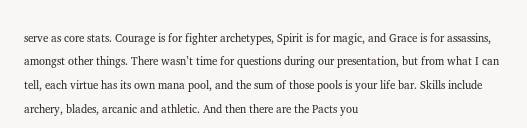serve as core stats. Courage is for fighter archetypes, Spirit is for magic, and Grace is for assassins, amongst other things. There wasn’t time for questions during our presentation, but from what I can tell, each virtue has its own mana pool, and the sum of those pools is your life bar. Skills include archery, blades, arcanic and athletic. And then there are the Pacts you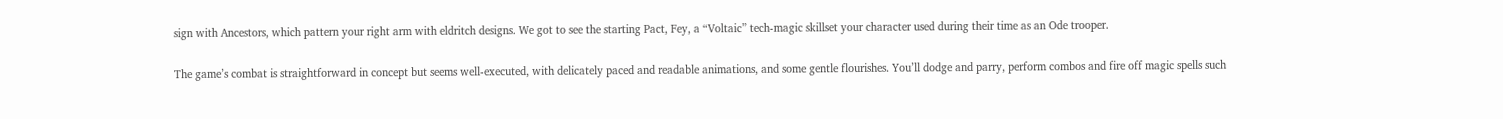sign with Ancestors, which pattern your right arm with eldritch designs. We got to see the starting Pact, Fey, a “Voltaic” tech-magic skillset your character used during their time as an Ode trooper.

The game’s combat is straightforward in concept but seems well-executed, with delicately paced and readable animations, and some gentle flourishes. You’ll dodge and parry, perform combos and fire off magic spells such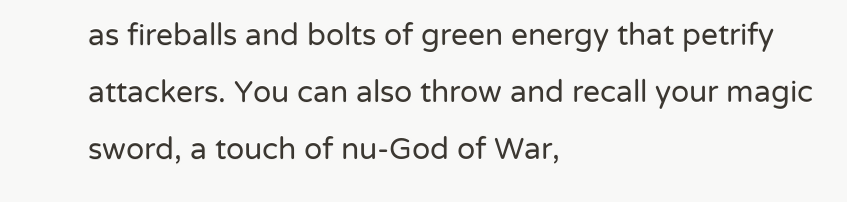as fireballs and bolts of green energy that petrify attackers. You can also throw and recall your magic sword, a touch of nu-God of War,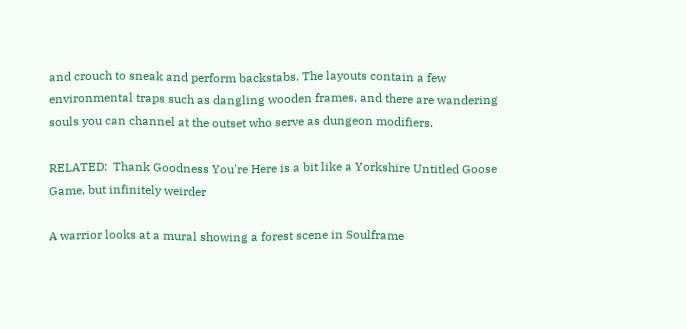and crouch to sneak and perform backstabs. The layouts contain a few environmental traps such as dangling wooden frames, and there are wandering souls you can channel at the outset who serve as dungeon modifiers.

RELATED:  Thank Goodness You're Here is a bit like a Yorkshire Untitled Goose Game, but infinitely weirder

A warrior looks at a mural showing a forest scene in Soulframe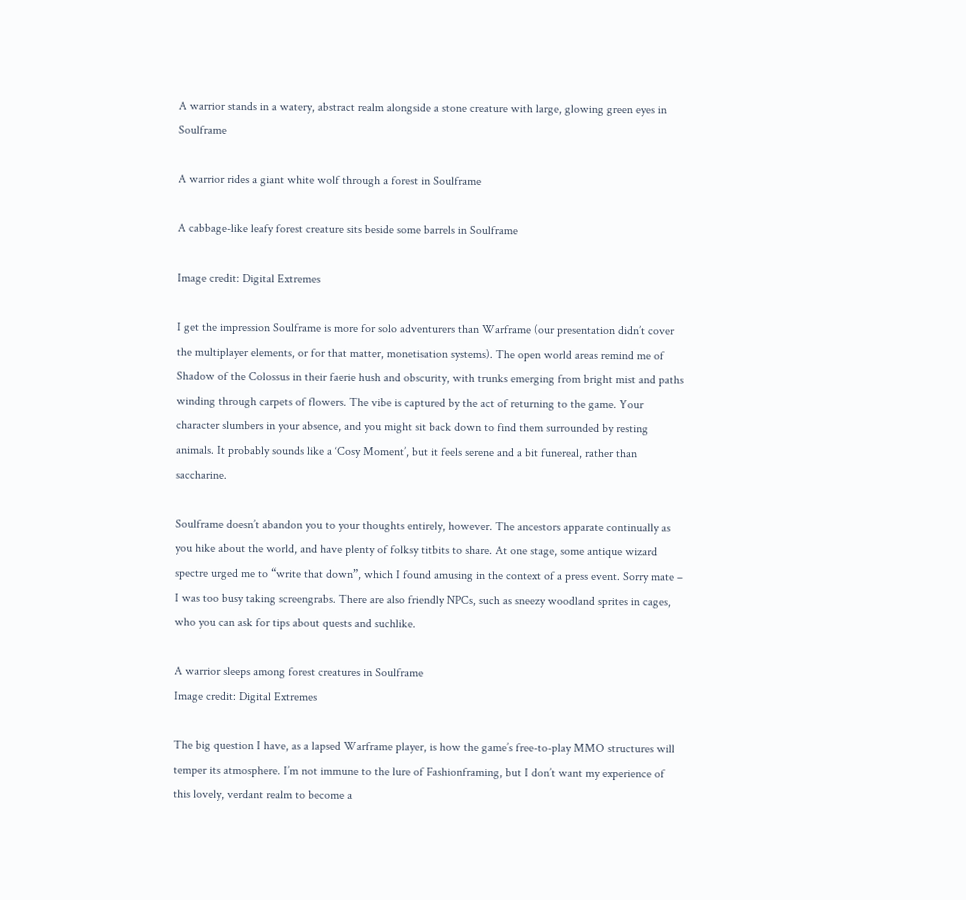A warrior stands in a watery, abstract realm alongside a stone creature with large, glowing green eyes in Soulframe

A warrior rides a giant white wolf through a forest in Soulframe

A cabbage-like leafy forest creature sits beside some barrels in Soulframe

Image credit: Digital Extremes

I get the impression Soulframe is more for solo adventurers than Warframe (our presentation didn’t cover the multiplayer elements, or for that matter, monetisation systems). The open world areas remind me of Shadow of the Colossus in their faerie hush and obscurity, with trunks emerging from bright mist and paths winding through carpets of flowers. The vibe is captured by the act of returning to the game. Your character slumbers in your absence, and you might sit back down to find them surrounded by resting animals. It probably sounds like a ‘Cosy Moment’, but it feels serene and a bit funereal, rather than saccharine.

Soulframe doesn’t abandon you to your thoughts entirely, however. The ancestors apparate continually as you hike about the world, and have plenty of folksy titbits to share. At one stage, some antique wizard spectre urged me to “write that down”, which I found amusing in the context of a press event. Sorry mate – I was too busy taking screengrabs. There are also friendly NPCs, such as sneezy woodland sprites in cages, who you can ask for tips about quests and suchlike.

A warrior sleeps among forest creatures in Soulframe
Image credit: Digital Extremes

The big question I have, as a lapsed Warframe player, is how the game’s free-to-play MMO structures will temper its atmosphere. I’m not immune to the lure of Fashionframing, but I don’t want my experience of this lovely, verdant realm to become a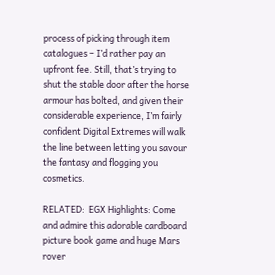process of picking through item catalogues – I’d rather pay an upfront fee. Still, that’s trying to shut the stable door after the horse armour has bolted, and given their considerable experience, I’m fairly confident Digital Extremes will walk the line between letting you savour the fantasy and flogging you cosmetics.

RELATED:  EGX Highlights: Come and admire this adorable cardboard picture book game and huge Mars rover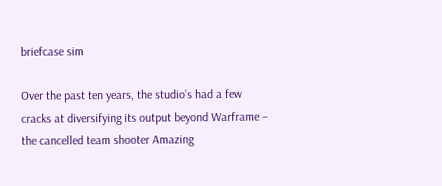briefcase sim

Over the past ten years, the studio’s had a few cracks at diversifying its output beyond Warframe – the cancelled team shooter Amazing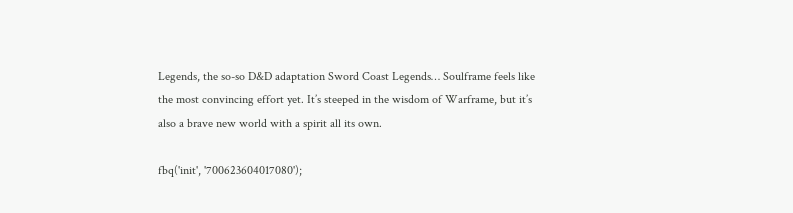Legends, the so-so D&D adaptation Sword Coast Legends… Soulframe feels like the most convincing effort yet. It’s steeped in the wisdom of Warframe, but it’s also a brave new world with a spirit all its own.

fbq('init', '700623604017080');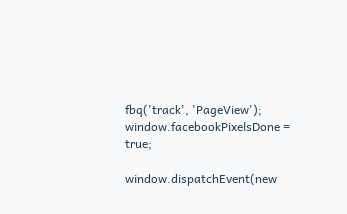fbq('track', 'PageView'); window.facebookPixelsDone = true;

window.dispatchEvent(new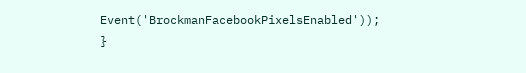Event('BrockmanFacebookPixelsEnabled')); }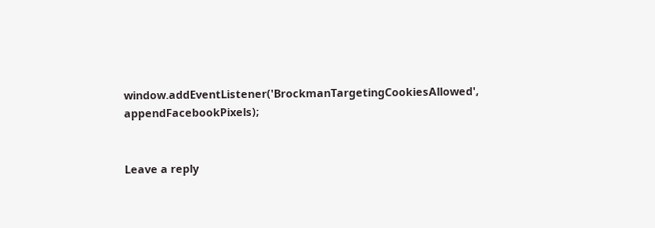window.addEventListener('BrockmanTargetingCookiesAllowed', appendFacebookPixels);


Leave a reply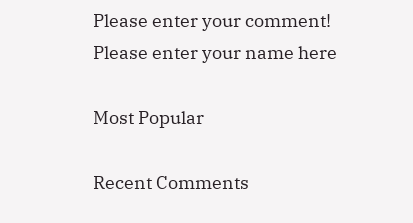Please enter your comment!
Please enter your name here

Most Popular

Recent Comments